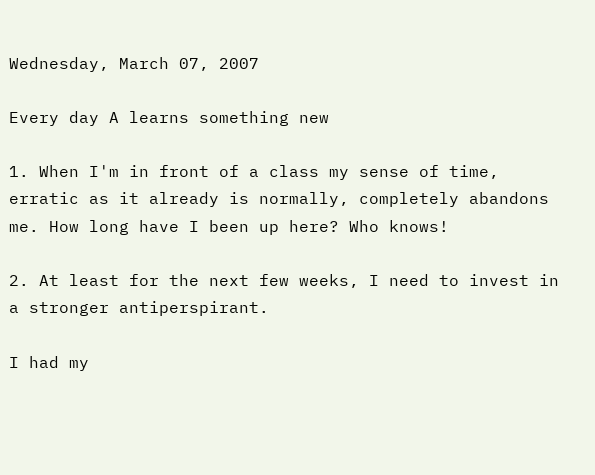Wednesday, March 07, 2007

Every day A learns something new

1. When I'm in front of a class my sense of time, erratic as it already is normally, completely abandons me. How long have I been up here? Who knows!

2. At least for the next few weeks, I need to invest in a stronger antiperspirant.

I had my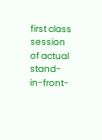first class session of actual stand-in-front-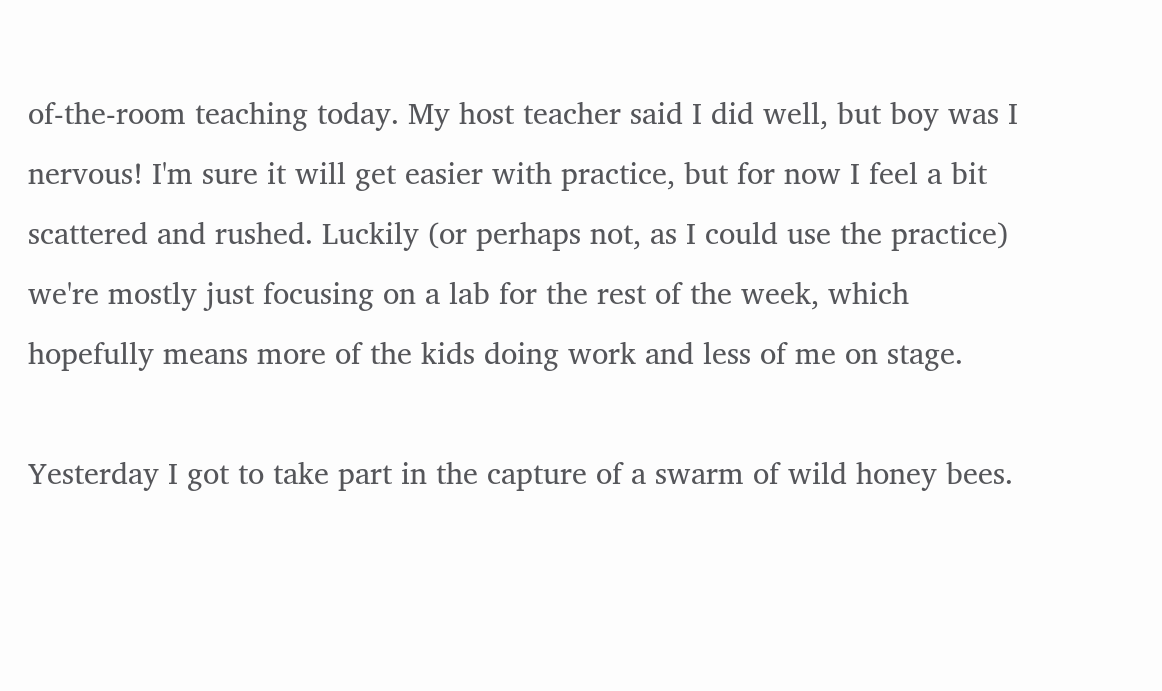of-the-room teaching today. My host teacher said I did well, but boy was I nervous! I'm sure it will get easier with practice, but for now I feel a bit scattered and rushed. Luckily (or perhaps not, as I could use the practice) we're mostly just focusing on a lab for the rest of the week, which hopefully means more of the kids doing work and less of me on stage.

Yesterday I got to take part in the capture of a swarm of wild honey bees.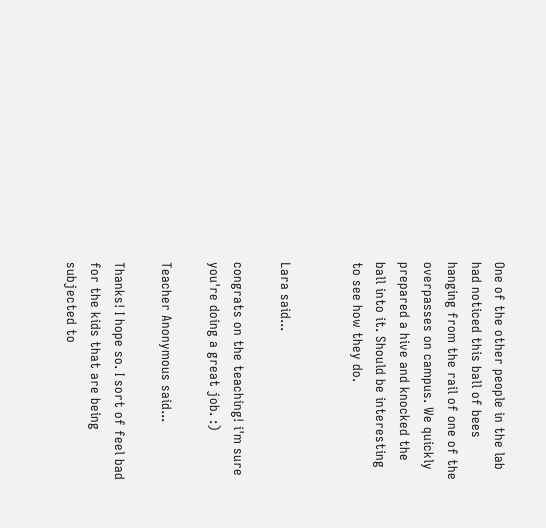One of the other people in the lab had noticed this ball of bees hanging from the rail of one of the overpasses on campus. We quickly prepared a hive and knocked the ball into it. Should be interesting to see how they do.


Lara said...

congrats on the teaching! i'm sure you're doing a great job. :)

Teacher Anonymous said...

Thanks! I hope so. I sort of feel bad for the kids that are being subjected to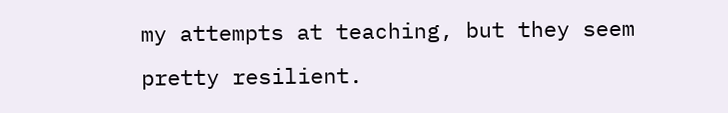my attempts at teaching, but they seem pretty resilient.